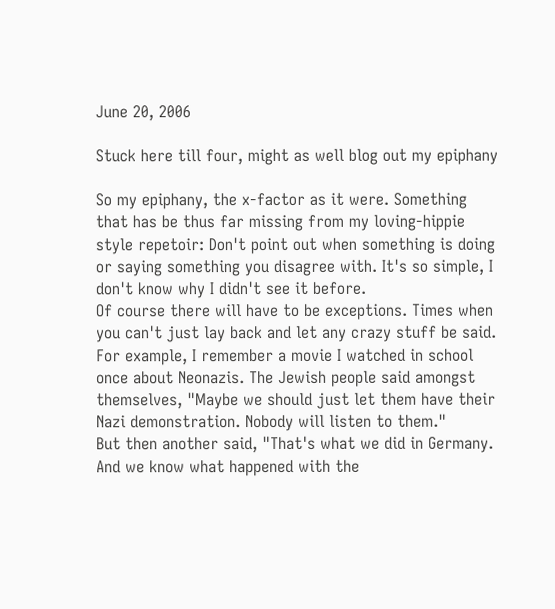June 20, 2006

Stuck here till four, might as well blog out my epiphany

So my epiphany, the x-factor as it were. Something that has be thus far missing from my loving-hippie style repetoir: Don't point out when something is doing or saying something you disagree with. It's so simple, I don't know why I didn't see it before.
Of course there will have to be exceptions. Times when you can't just lay back and let any crazy stuff be said. For example, I remember a movie I watched in school once about Neonazis. The Jewish people said amongst themselves, "Maybe we should just let them have their Nazi demonstration. Nobody will listen to them."
But then another said, "That's what we did in Germany. And we know what happened with the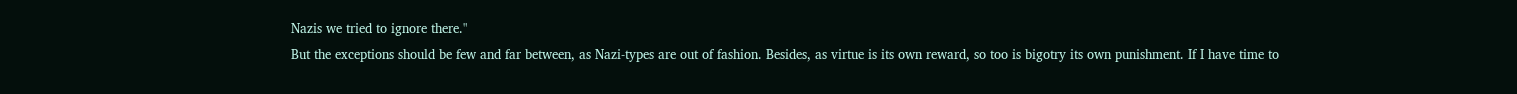Nazis we tried to ignore there."
But the exceptions should be few and far between, as Nazi-types are out of fashion. Besides, as virtue is its own reward, so too is bigotry its own punishment. If I have time to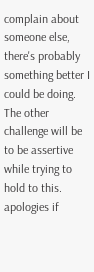complain about someone else, there's probably something better I could be doing.
The other challenge will be to be assertive while trying to hold to this.
apologies if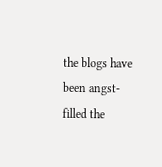the blogs have been angst-filled the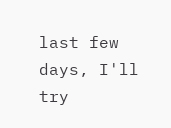last few days, I'll try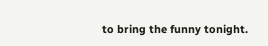to bring the funny tonight.